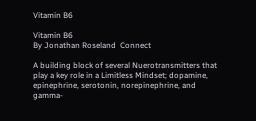Vitamin B6

Vitamin B6
By Jonathan Roseland  Connect

A building block of several Nuerotransmitters that play a key role in a Limitless Mindset; dopamine, epinephrine, serotonin, norepinephrine, and gamma-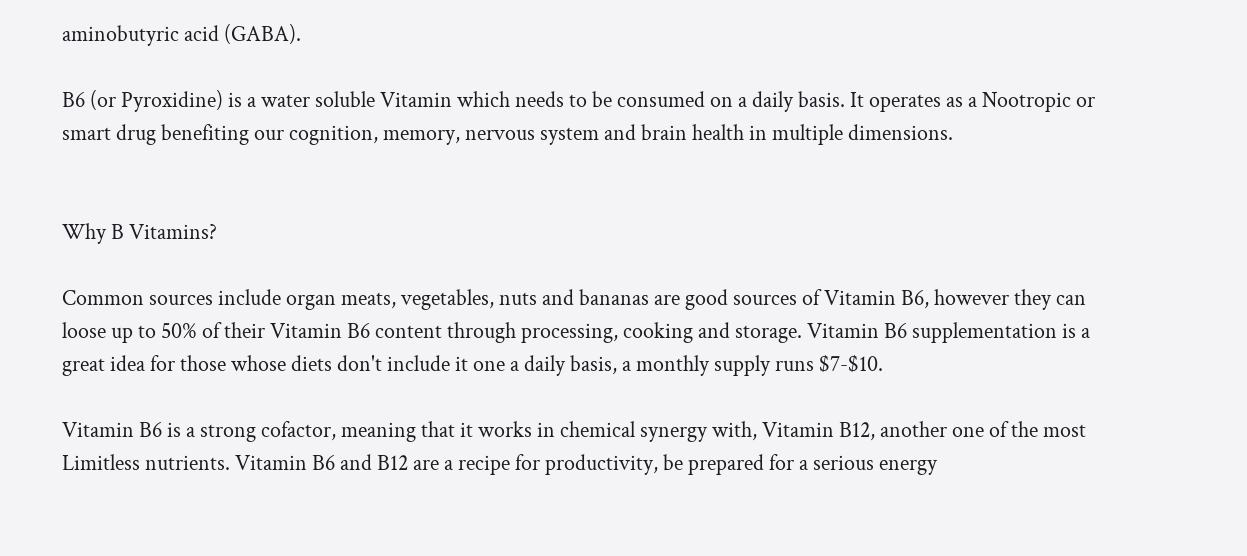aminobutyric acid (GABA).

B6 (or Pyroxidine) is a water soluble Vitamin which needs to be consumed on a daily basis. It operates as a Nootropic or smart drug benefiting our cognition, memory, nervous system and brain health in multiple dimensions.


Why B Vitamins?

Common sources include organ meats, vegetables, nuts and bananas are good sources of Vitamin B6, however they can loose up to 50% of their Vitamin B6 content through processing, cooking and storage. Vitamin B6 supplementation is a great idea for those whose diets don't include it one a daily basis, a monthly supply runs $7-$10.

Vitamin B6 is a strong cofactor, meaning that it works in chemical synergy with, Vitamin B12, another one of the most Limitless nutrients. Vitamin B6 and B12 are a recipe for productivity, be prepared for a serious energy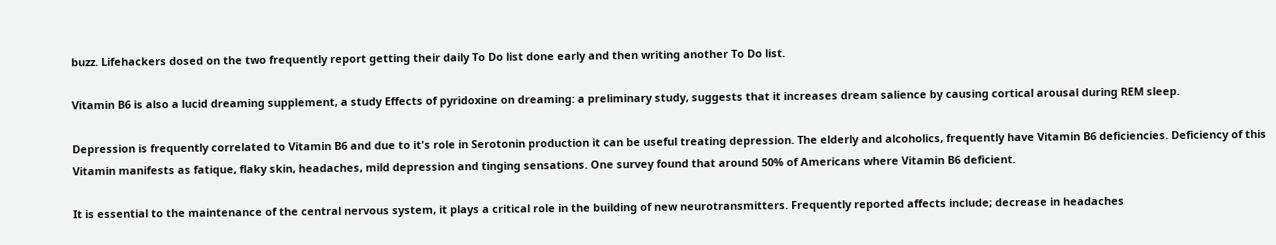buzz. Lifehackers dosed on the two frequently report getting their daily To Do list done early and then writing another To Do list.

Vitamin B6 is also a lucid dreaming supplement, a study Effects of pyridoxine on dreaming: a preliminary study, suggests that it increases dream salience by causing cortical arousal during REM sleep.

Depression is frequently correlated to Vitamin B6 and due to it's role in Serotonin production it can be useful treating depression. The elderly and alcoholics, frequently have Vitamin B6 deficiencies. Deficiency of this Vitamin manifests as fatique, flaky skin, headaches, mild depression and tinging sensations. One survey found that around 50% of Americans where Vitamin B6 deficient.

It is essential to the maintenance of the central nervous system, it plays a critical role in the building of new neurotransmitters. Frequently reported affects include; decrease in headaches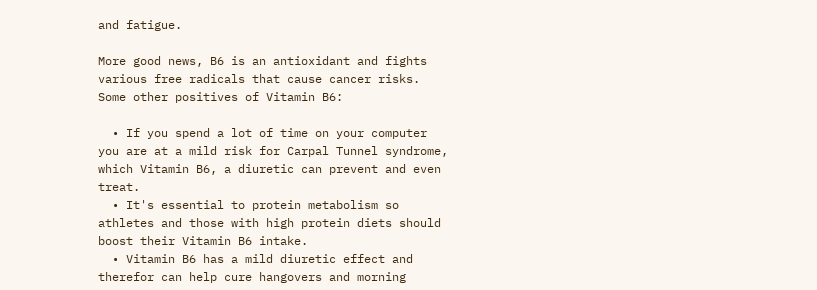and fatigue.

More good news, B6 is an antioxidant and fights various free radicals that cause cancer risks. Some other positives of Vitamin B6:

  • If you spend a lot of time on your computer you are at a mild risk for Carpal Tunnel syndrome, which Vitamin B6, a diuretic can prevent and even treat.
  • It's essential to protein metabolism so athletes and those with high protein diets should boost their Vitamin B6 intake.
  • Vitamin B6 has a mild diuretic effect and therefor can help cure hangovers and morning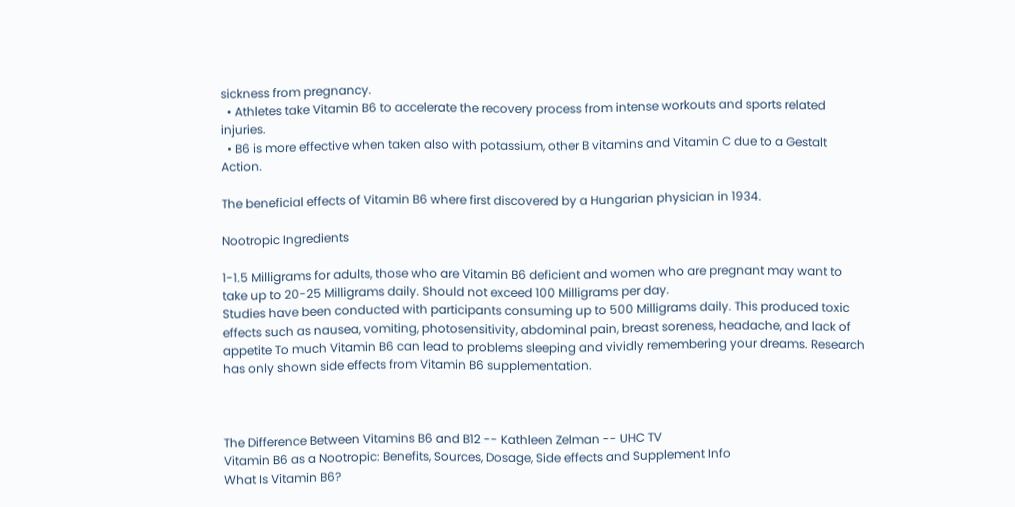sickness from pregnancy.
  • Athletes take Vitamin B6 to accelerate the recovery process from intense workouts and sports related injuries.
  • B6 is more effective when taken also with potassium, other B vitamins and Vitamin C due to a Gestalt Action.

The beneficial effects of Vitamin B6 where first discovered by a Hungarian physician in 1934.

Nootropic Ingredients

1-1.5 Milligrams for adults, those who are Vitamin B6 deficient and women who are pregnant may want to take up to 20-25 Milligrams daily. Should not exceed 100 Milligrams per day.
Studies have been conducted with participants consuming up to 500 Milligrams daily. This produced toxic effects such as nausea, vomiting, photosensitivity, abdominal pain, breast soreness, headache, and lack of appetite To much Vitamin B6 can lead to problems sleeping and vividly remembering your dreams. Research has only shown side effects from Vitamin B6 supplementation.



The Difference Between Vitamins B6 and B12 -- Kathleen Zelman -- UHC TV
Vitamin B6 as a Nootropic: Benefits, Sources, Dosage, Side effects and Supplement Info
What Is Vitamin B6?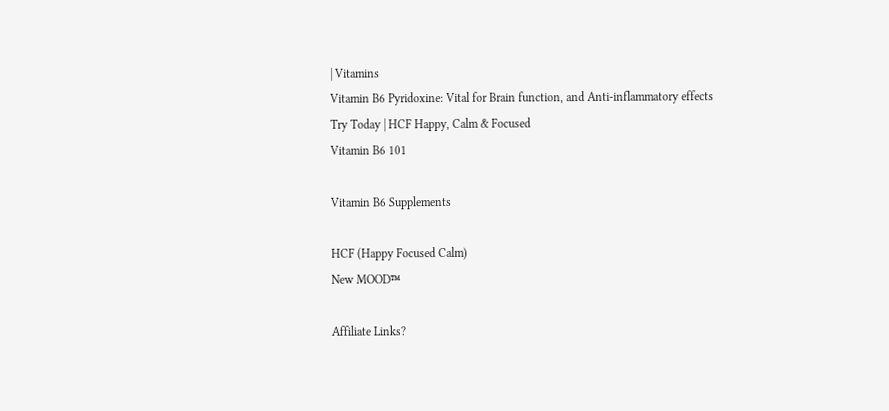| Vitamins
Vitamin B6 Pyridoxine: Vital for Brain function, and Anti-inflammatory effects
Try Today | HCF Happy, Calm & Focused
Vitamin B6 101

Vitamin B6 Supplements

HCF (Happy Focused Calm)
New MOOD™

Affiliate Links?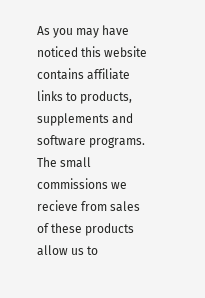As you may have noticed this website contains affiliate links to products, supplements and software programs. The small commissions we recieve from sales of these products allow us to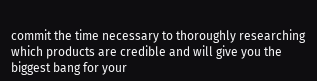commit the time necessary to thoroughly researching which products are credible and will give you the biggest bang for your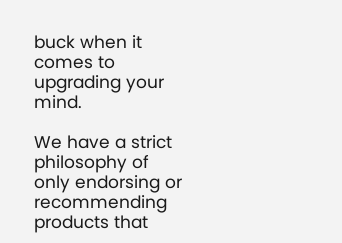buck when it comes to upgrading your mind.

We have a strict philosophy of only endorsing or recommending products that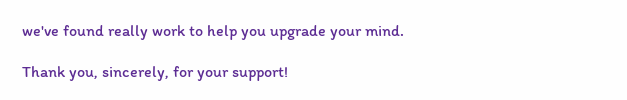we've found really work to help you upgrade your mind.

Thank you, sincerely, for your support!